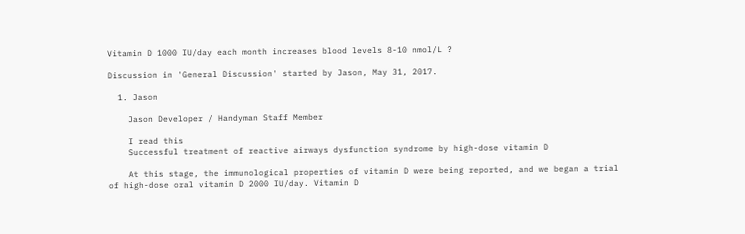Vitamin D 1000 IU/day each month increases blood levels 8-10 nmol/L ?

Discussion in 'General Discussion' started by Jason, May 31, 2017.

  1. Jason

    Jason Developer / Handyman Staff Member

    I read this
    Successful treatment of reactive airways dysfunction syndrome by high-dose vitamin D

    At this stage, the immunological properties of vitamin D were being reported, and we began a trial of high-dose oral vitamin D 2000 IU/day. Vitamin D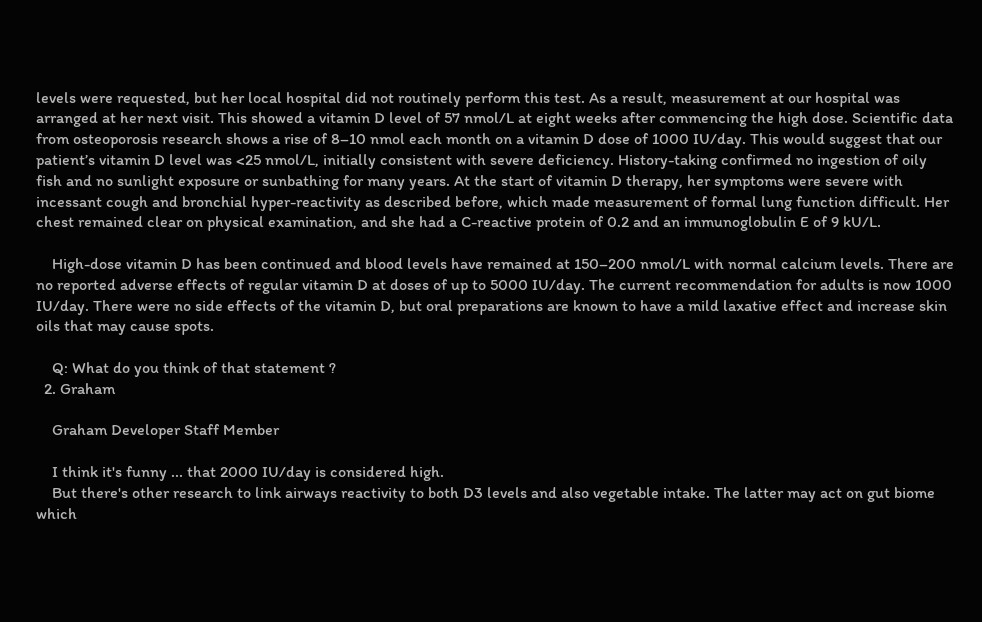levels were requested, but her local hospital did not routinely perform this test. As a result, measurement at our hospital was arranged at her next visit. This showed a vitamin D level of 57 nmol/L at eight weeks after commencing the high dose. Scientific data from osteoporosis research shows a rise of 8–10 nmol each month on a vitamin D dose of 1000 IU/day. This would suggest that our patient’s vitamin D level was <25 nmol/L, initially consistent with severe deficiency. History-taking confirmed no ingestion of oily fish and no sunlight exposure or sunbathing for many years. At the start of vitamin D therapy, her symptoms were severe with incessant cough and bronchial hyper-reactivity as described before, which made measurement of formal lung function difficult. Her chest remained clear on physical examination, and she had a C-reactive protein of 0.2 and an immunoglobulin E of 9 kU/L.

    High-dose vitamin D has been continued and blood levels have remained at 150–200 nmol/L with normal calcium levels. There are no reported adverse effects of regular vitamin D at doses of up to 5000 IU/day. The current recommendation for adults is now 1000 IU/day. There were no side effects of the vitamin D, but oral preparations are known to have a mild laxative effect and increase skin oils that may cause spots.

    Q: What do you think of that statement ?
  2. Graham

    Graham Developer Staff Member

    I think it's funny ... that 2000 IU/day is considered high.
    But there's other research to link airways reactivity to both D3 levels and also vegetable intake. The latter may act on gut biome which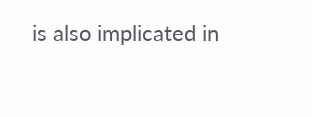is also implicated in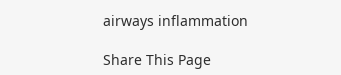airways inflammation

Share This Page